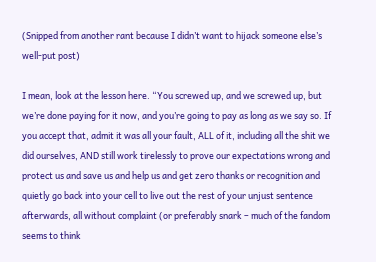(Snipped from another rant because I didn’t want to hijack someone else’s well-put post)

I mean, look at the lesson here. “You screwed up, and we screwed up, but we’re done paying for it now, and you’re going to pay as long as we say so. If you accept that, admit it was all your fault, ALL of it, including all the shit we did ourselves, AND still work tirelessly to prove our expectations wrong and protect us and save us and help us and get zero thanks or recognition and quietly go back into your cell to live out the rest of your unjust sentence afterwards, all without complaint (or preferably snark – much of the fandom seems to think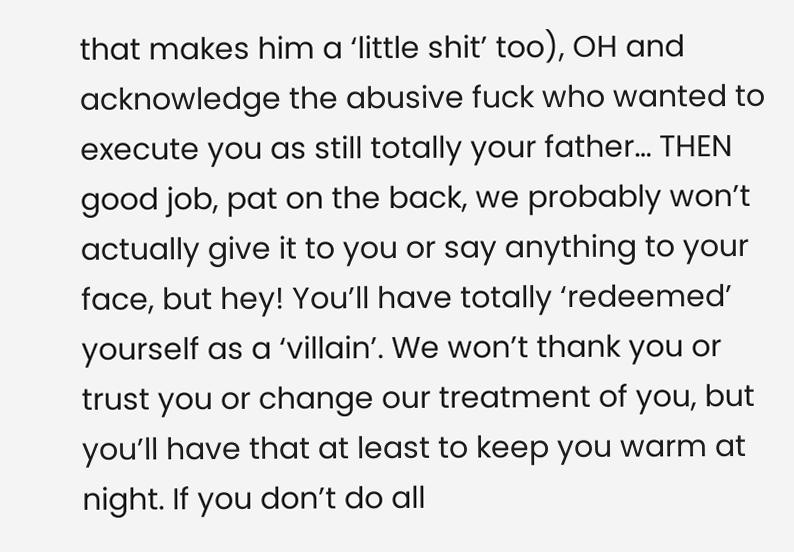that makes him a ‘little shit’ too), OH and acknowledge the abusive fuck who wanted to execute you as still totally your father… THEN good job, pat on the back, we probably won’t actually give it to you or say anything to your face, but hey! You’ll have totally ‘redeemed’ yourself as a ‘villain’. We won’t thank you or trust you or change our treatment of you, but you’ll have that at least to keep you warm at night. If you don’t do all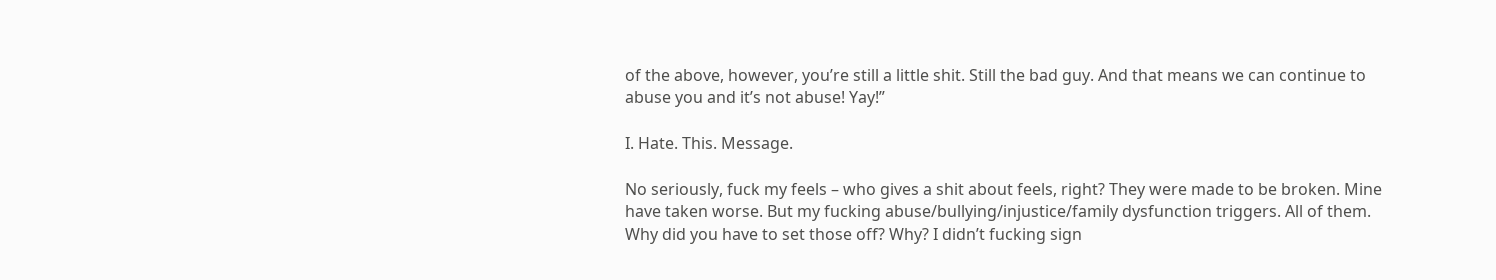of the above, however, you’re still a little shit. Still the bad guy. And that means we can continue to abuse you and it’s not abuse! Yay!”

I. Hate. This. Message.

No seriously, fuck my feels – who gives a shit about feels, right? They were made to be broken. Mine have taken worse. But my fucking abuse/bullying/injustice/family dysfunction triggers. All of them. Why did you have to set those off? Why? I didn’t fucking sign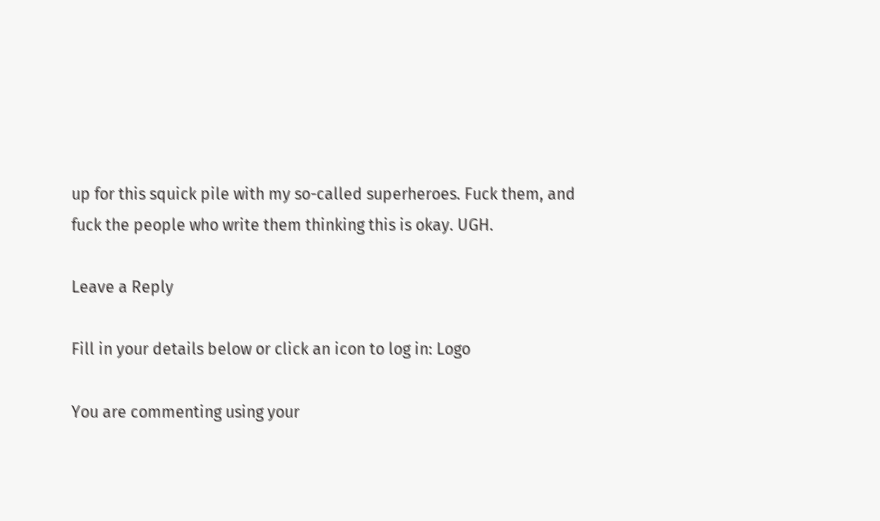up for this squick pile with my so-called superheroes. Fuck them, and fuck the people who write them thinking this is okay. UGH.

Leave a Reply

Fill in your details below or click an icon to log in: Logo

You are commenting using your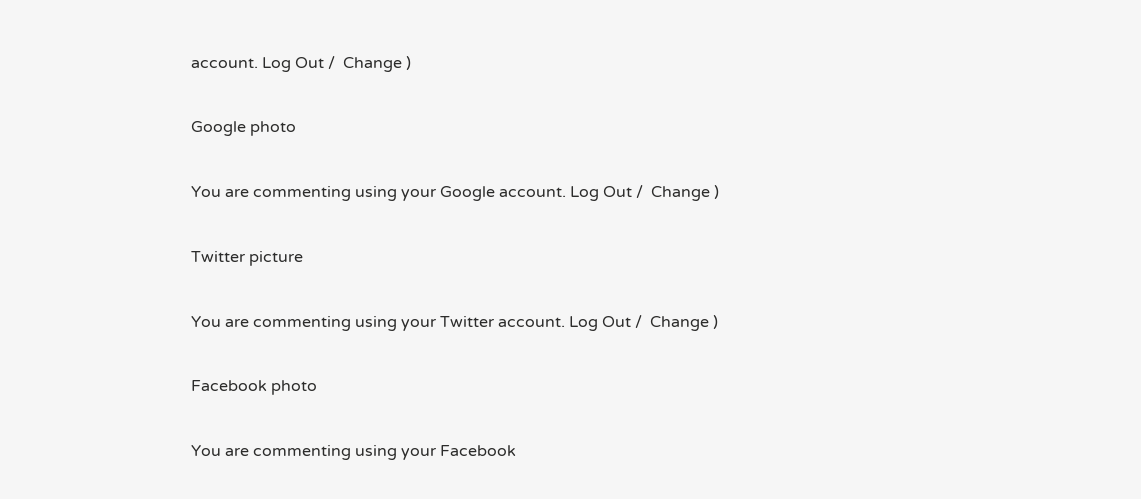account. Log Out /  Change )

Google photo

You are commenting using your Google account. Log Out /  Change )

Twitter picture

You are commenting using your Twitter account. Log Out /  Change )

Facebook photo

You are commenting using your Facebook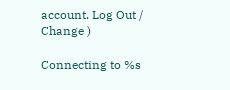account. Log Out /  Change )

Connecting to %s